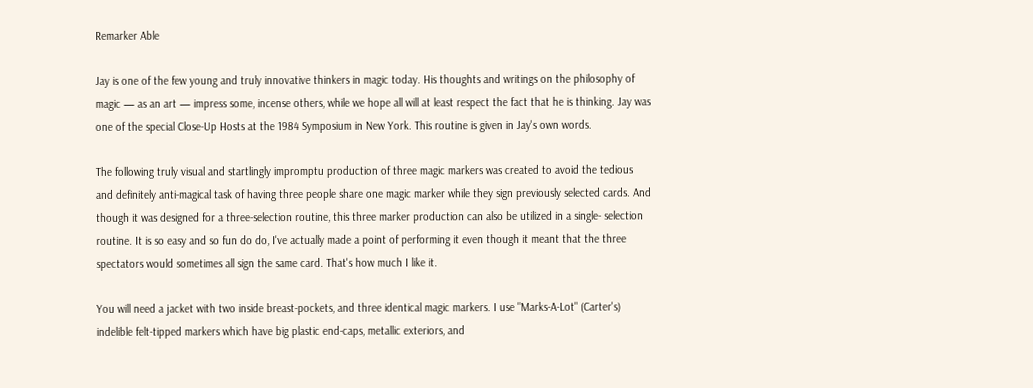Remarker Able

Jay is one of the few young and truly innovative thinkers in magic today. His thoughts and writings on the philosophy of magic — as an art — impress some, incense others, while we hope all will at least respect the fact that he is thinking. Jay was one of the special Close-Up Hosts at the 1984 Symposium in New York. This routine is given in Jay's own words.

The following truly visual and startlingly impromptu production of three magic markers was created to avoid the tedious and definitely anti-magical task of having three people share one magic marker while they sign previously selected cards. And though it was designed for a three-selection routine, this three marker production can also be utilized in a single- selection routine. It is so easy and so fun do do, I've actually made a point of performing it even though it meant that the three spectators would sometimes all sign the same card. That's how much I like it.

You will need a jacket with two inside breast-pockets, and three identical magic markers. I use "Marks-A-Lot" (Carter's) indelible felt-tipped markers which have big plastic end-caps, metallic exteriors, and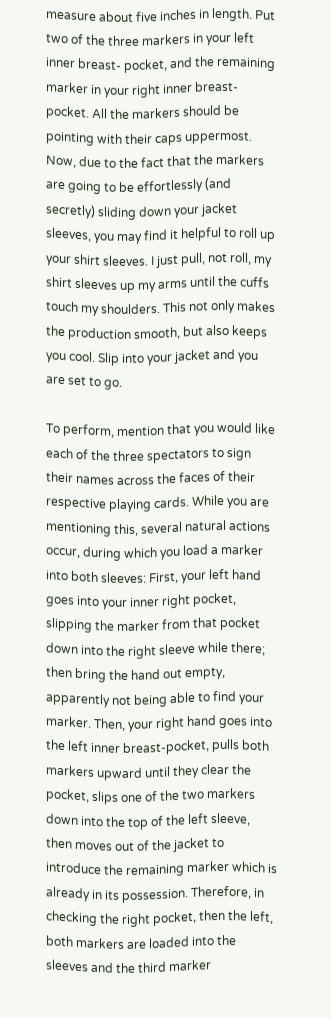measure about five inches in length. Put two of the three markers in your left inner breast- pocket, and the remaining marker in your right inner breast- pocket. All the markers should be pointing with their caps uppermost. Now, due to the fact that the markers are going to be effortlessly (and secretly) sliding down your jacket sleeves, you may find it helpful to roll up your shirt sleeves. I just pull, not roll, my shirt sleeves up my arms until the cuffs touch my shoulders. This not only makes the production smooth, but also keeps you cool. Slip into your jacket and you are set to go.

To perform, mention that you would like each of the three spectators to sign their names across the faces of their respective playing cards. While you are mentioning this, several natural actions occur, during which you load a marker into both sleeves: First, your left hand goes into your inner right pocket, slipping the marker from that pocket down into the right sleeve while there; then bring the hand out empty, apparently not being able to find your marker. Then, your right hand goes into the left inner breast-pocket, pulls both markers upward until they clear the pocket, slips one of the two markers down into the top of the left sleeve, then moves out of the jacket to introduce the remaining marker which is already in its possession. Therefore, in checking the right pocket, then the left, both markers are loaded into the sleeves and the third marker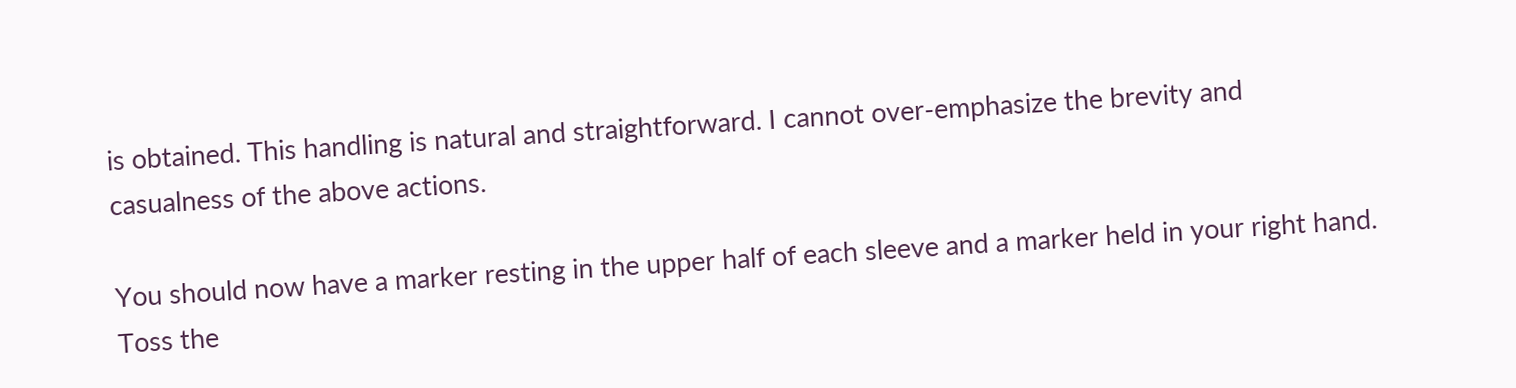is obtained. This handling is natural and straightforward. I cannot over-emphasize the brevity and casualness of the above actions.

You should now have a marker resting in the upper half of each sleeve and a marker held in your right hand. Toss the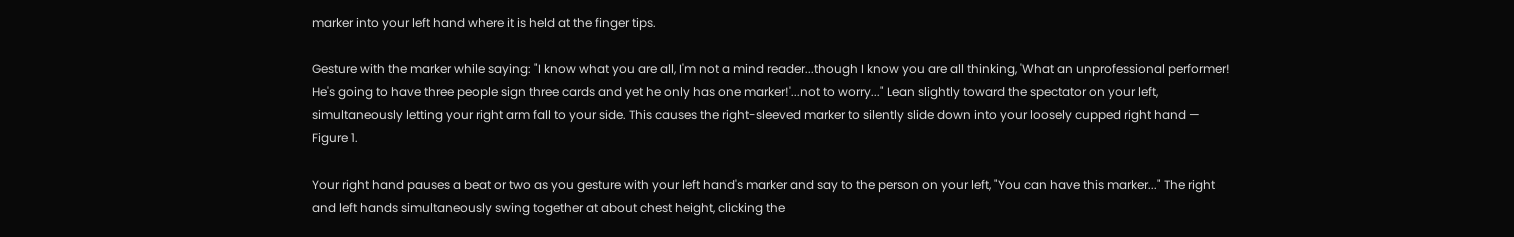marker into your left hand where it is held at the finger tips.

Gesture with the marker while saying: "I know what you are all, I'm not a mind reader...though I know you are all thinking, 'What an unprofessional performer! He's going to have three people sign three cards and yet he only has one marker!'...not to worry..." Lean slightly toward the spectator on your left, simultaneously letting your right arm fall to your side. This causes the right-sleeved marker to silently slide down into your loosely cupped right hand — Figure 1.

Your right hand pauses a beat or two as you gesture with your left hand's marker and say to the person on your left, "You can have this marker..." The right and left hands simultaneously swing together at about chest height, clicking the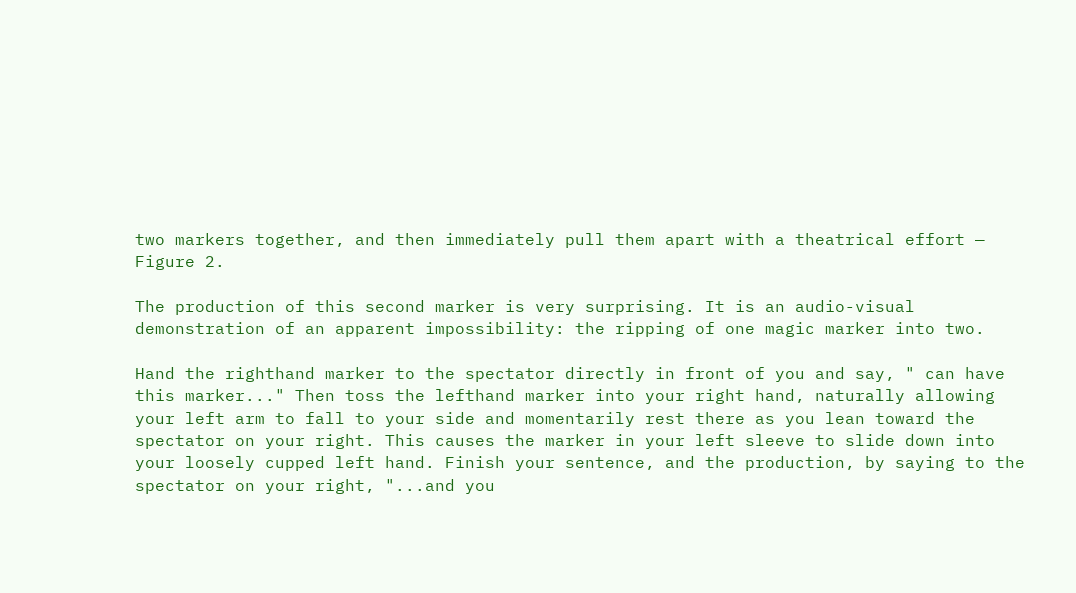two markers together, and then immediately pull them apart with a theatrical effort — Figure 2.

The production of this second marker is very surprising. It is an audio-visual demonstration of an apparent impossibility: the ripping of one magic marker into two.

Hand the righthand marker to the spectator directly in front of you and say, " can have this marker..." Then toss the lefthand marker into your right hand, naturally allowing your left arm to fall to your side and momentarily rest there as you lean toward the spectator on your right. This causes the marker in your left sleeve to slide down into your loosely cupped left hand. Finish your sentence, and the production, by saying to the spectator on your right, "...and you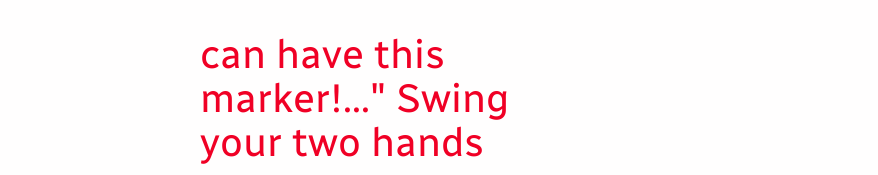can have this marker!..." Swing your two hands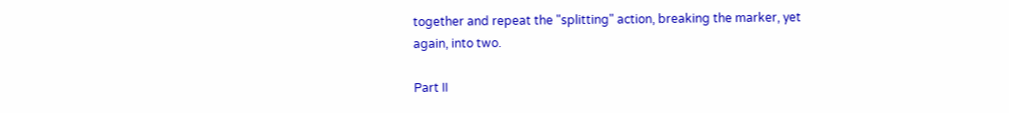together and repeat the "splitting" action, breaking the marker, yet again, into two.

Part II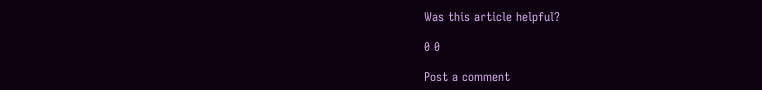Was this article helpful?

0 0

Post a comment